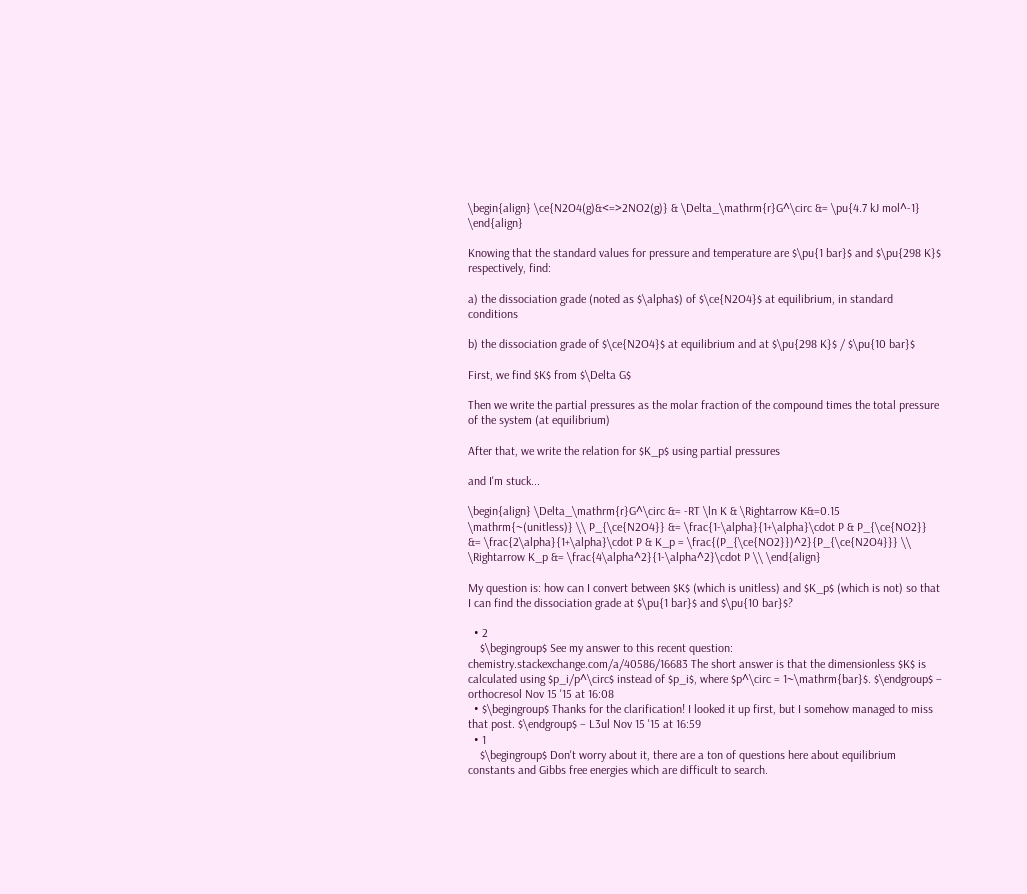\begin{align} \ce{N2O4(g)&<=>2NO2(g)} & \Delta_\mathrm{r}G^\circ &= \pu{4.7 kJ mol^-1} \end{align}

Knowing that the standard values for pressure and temperature are $\pu{1 bar}$ and $\pu{298 K}$ respectively, find:

a) the dissociation grade (noted as $\alpha$) of $\ce{N2O4}$ at equilibrium, in standard conditions

b) the dissociation grade of $\ce{N2O4}$ at equilibrium and at $\pu{298 K}$ / $\pu{10 bar}$

First, we find $K$ from $\Delta G$

Then we write the partial pressures as the molar fraction of the compound times the total pressure of the system (at equilibrium)

After that, we write the relation for $K_p$ using partial pressures

and I'm stuck...

\begin{align} \Delta_\mathrm{r}G^\circ &= -RT \ln K & \Rightarrow K&=0.15 \mathrm{~(unitless)} \\ P_{\ce{N2O4}} &= \frac{1-\alpha}{1+\alpha}\cdot P & P_{\ce{NO2}} &= \frac{2\alpha}{1+\alpha}\cdot P & K_p = \frac{(P_{\ce{NO2}})^2}{P_{\ce{N2O4}}} \\ \Rightarrow K_p &= \frac{4\alpha^2}{1-\alpha^2}\cdot P \\ \end{align}

My question is: how can I convert between $K$ (which is unitless) and $K_p$ (which is not) so that I can find the dissociation grade at $\pu{1 bar}$ and $\pu{10 bar}$?

  • 2
    $\begingroup$ See my answer to this recent question: chemistry.stackexchange.com/a/40586/16683 The short answer is that the dimensionless $K$ is calculated using $p_i/p^\circ$ instead of $p_i$, where $p^\circ = 1~\mathrm{bar}$. $\endgroup$ – orthocresol Nov 15 '15 at 16:08
  • $\begingroup$ Thanks for the clarification! I looked it up first, but I somehow managed to miss that post. $\endgroup$ – L3ul Nov 15 '15 at 16:59
  • 1
    $\begingroup$ Don't worry about it, there are a ton of questions here about equilibrium constants and Gibbs free energies which are difficult to search.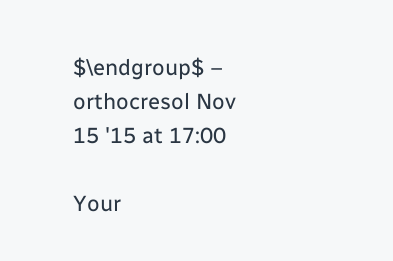$\endgroup$ – orthocresol Nov 15 '15 at 17:00

Your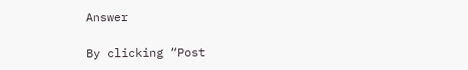Answer

By clicking “Post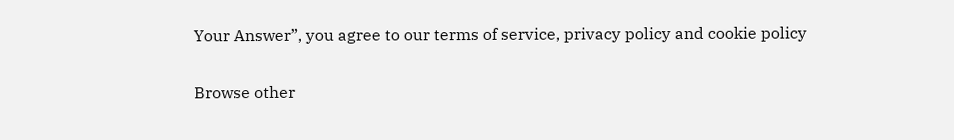Your Answer”, you agree to our terms of service, privacy policy and cookie policy

Browse other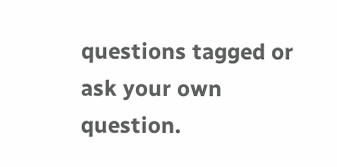questions tagged or ask your own question.